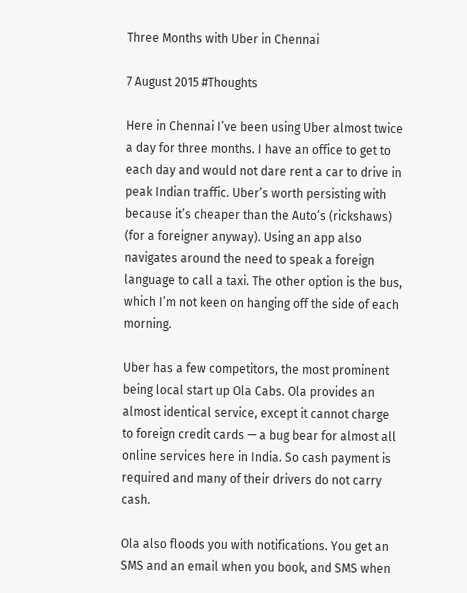Three Months with Uber in Chennai

7 August 2015 #Thoughts

Here in Chennai I’ve been using Uber almost twice a day for three months. I have an office to get to each day and would not dare rent a car to drive in peak Indian traffic. Uber’s worth persisting with because it’s cheaper than the Auto’s (rickshaws) (for a foreigner anyway). Using an app also navigates around the need to speak a foreign language to call a taxi. The other option is the bus, which I’m not keen on hanging off the side of each morning.

Uber has a few competitors, the most prominent being local start up Ola Cabs. Ola provides an almost identical service, except it cannot charge to foreign credit cards — a bug bear for almost all online services here in India. So cash payment is required and many of their drivers do not carry cash.

Ola also floods you with notifications. You get an SMS and an email when you book, and SMS when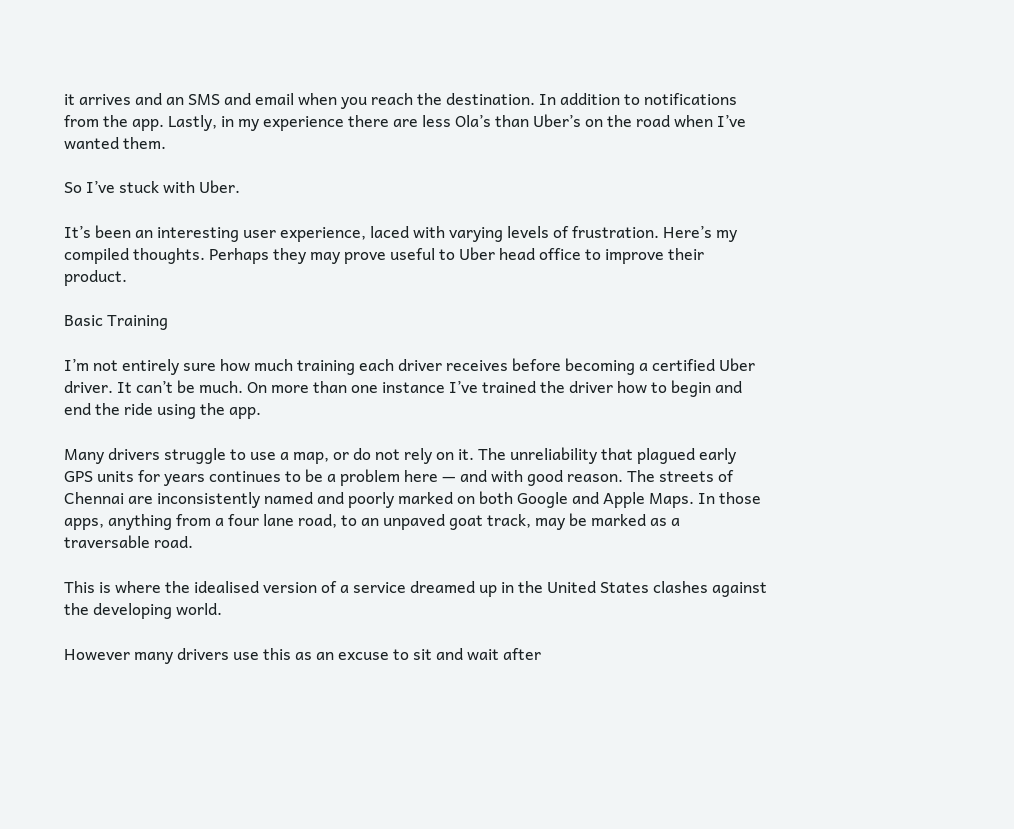it arrives and an SMS and email when you reach the destination. In addition to notifications from the app. Lastly, in my experience there are less Ola’s than Uber’s on the road when I’ve wanted them.

So I’ve stuck with Uber.

It’s been an interesting user experience, laced with varying levels of frustration. Here’s my compiled thoughts. Perhaps they may prove useful to Uber head office to improve their product.

Basic Training

I’m not entirely sure how much training each driver receives before becoming a certified Uber driver. It can’t be much. On more than one instance I’ve trained the driver how to begin and end the ride using the app.

Many drivers struggle to use a map, or do not rely on it. The unreliability that plagued early GPS units for years continues to be a problem here — and with good reason. The streets of Chennai are inconsistently named and poorly marked on both Google and Apple Maps. In those apps, anything from a four lane road, to an unpaved goat track, may be marked as a traversable road.

This is where the idealised version of a service dreamed up in the United States clashes against the developing world.

However many drivers use this as an excuse to sit and wait after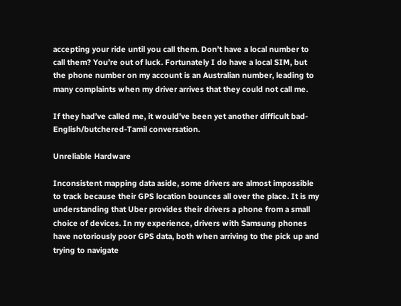accepting your ride until you call them. Don’t have a local number to call them? You’re out of luck. Fortunately I do have a local SIM, but the phone number on my account is an Australian number, leading to many complaints when my driver arrives that they could not call me.

If they had’ve called me, it would’ve been yet another difficult bad-English/butchered-Tamil conversation.

Unreliable Hardware

Inconsistent mapping data aside, some drivers are almost impossible to track because their GPS location bounces all over the place. It is my understanding that Uber provides their drivers a phone from a small choice of devices. In my experience, drivers with Samsung phones have notoriously poor GPS data, both when arriving to the pick up and trying to navigate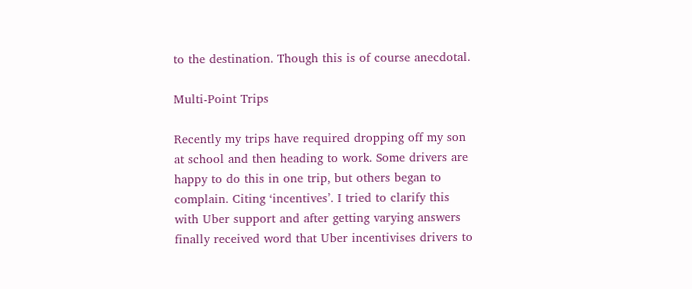to the destination. Though this is of course anecdotal.

Multi-Point Trips

Recently my trips have required dropping off my son at school and then heading to work. Some drivers are happy to do this in one trip, but others began to complain. Citing ‘incentives’. I tried to clarify this with Uber support and after getting varying answers finally received word that Uber incentivises drivers to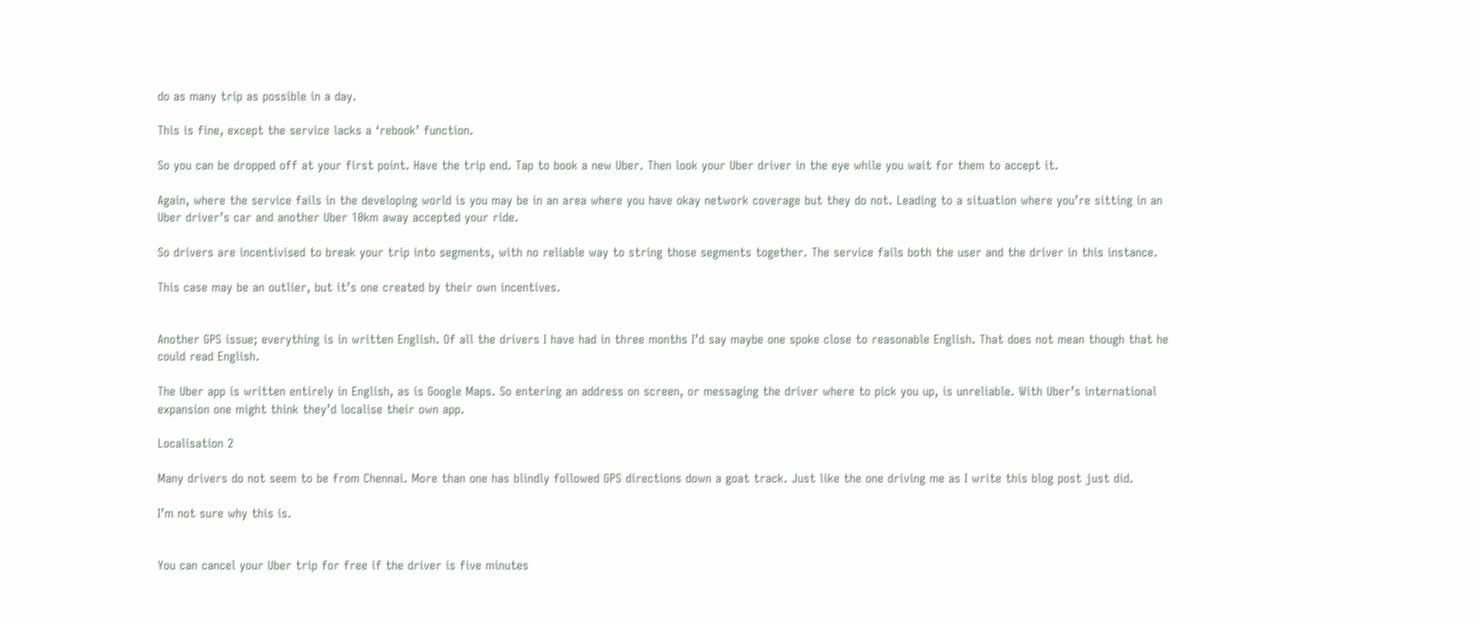do as many trip as possible in a day.

This is fine, except the service lacks a ‘rebook’ function.

So you can be dropped off at your first point. Have the trip end. Tap to book a new Uber. Then look your Uber driver in the eye while you wait for them to accept it.

Again, where the service fails in the developing world is you may be in an area where you have okay network coverage but they do not. Leading to a situation where you’re sitting in an Uber driver’s car and another Uber 10km away accepted your ride.

So drivers are incentivised to break your trip into segments, with no reliable way to string those segments together. The service fails both the user and the driver in this instance.

This case may be an outlier, but it’s one created by their own incentives.


Another GPS issue; everything is in written English. Of all the drivers I have had in three months I’d say maybe one spoke close to reasonable English. That does not mean though that he could read English.

The Uber app is written entirely in English, as is Google Maps. So entering an address on screen, or messaging the driver where to pick you up, is unreliable. With Uber’s international expansion one might think they’d localise their own app.

Localisation 2

Many drivers do not seem to be from Chennai. More than one has blindly followed GPS directions down a goat track. Just like the one driving me as I write this blog post just did.

I’m not sure why this is.


You can cancel your Uber trip for free if the driver is five minutes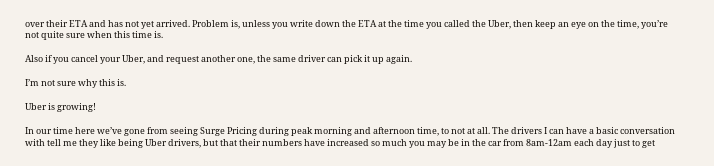over their ETA and has not yet arrived. Problem is, unless you write down the ETA at the time you called the Uber, then keep an eye on the time, you’re not quite sure when this time is.

Also if you cancel your Uber, and request another one, the same driver can pick it up again.

I’m not sure why this is.

Uber is growing!

In our time here we’ve gone from seeing Surge Pricing during peak morning and afternoon time, to not at all. The drivers I can have a basic conversation with tell me they like being Uber drivers, but that their numbers have increased so much you may be in the car from 8am-12am each day just to get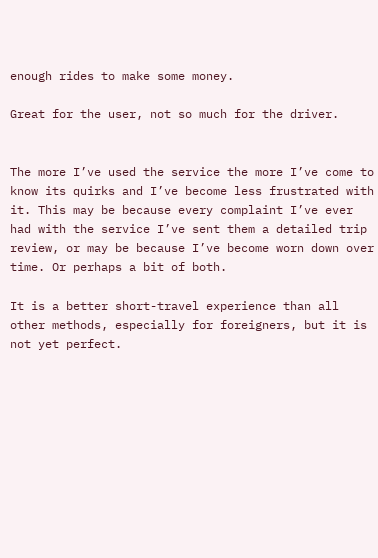enough rides to make some money.

Great for the user, not so much for the driver.


The more I’ve used the service the more I’ve come to know its quirks and I’ve become less frustrated with it. This may be because every complaint I’ve ever had with the service I’ve sent them a detailed trip review, or may be because I’ve become worn down over time. Or perhaps a bit of both.

It is a better short-travel experience than all other methods, especially for foreigners, but it is not yet perfect.